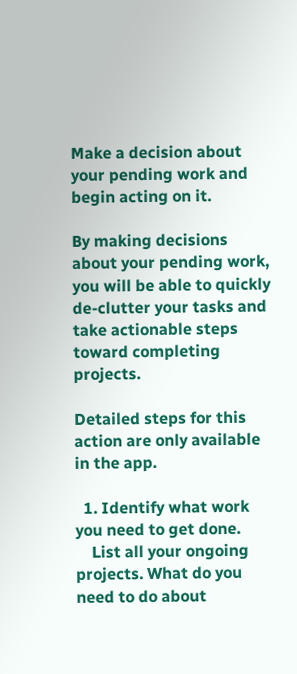Make a decision about your pending work and begin acting on it.

By making decisions about your pending work, you will be able to quickly de-clutter your tasks and take actionable steps toward completing projects.

Detailed steps for this action are only available in the app.

  1. Identify what work you need to get done.
    List all your ongoing projects. What do you need to do about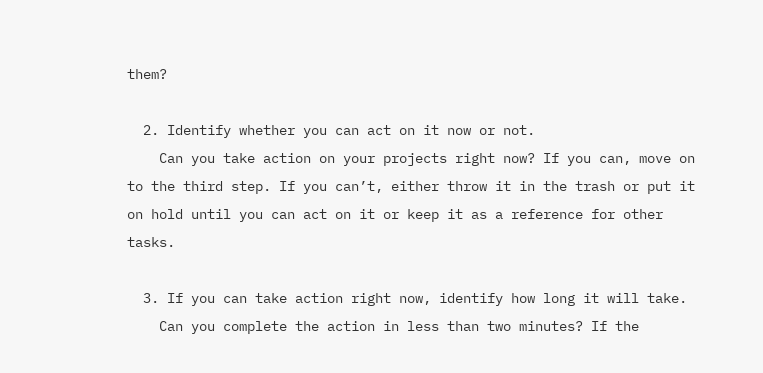them?

  2. Identify whether you can act on it now or not.
    Can you take action on your projects right now? If you can, move on to the third step. If you can’t, either throw it in the trash or put it on hold until you can act on it or keep it as a reference for other tasks.

  3. If you can take action right now, identify how long it will take.
    Can you complete the action in less than two minutes? If the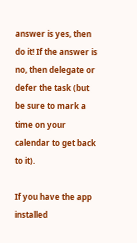answer is yes, then do it! If the answer is no, then delegate or defer the task (but be sure to mark a time on your calendar to get back to it).

If you have the app installed